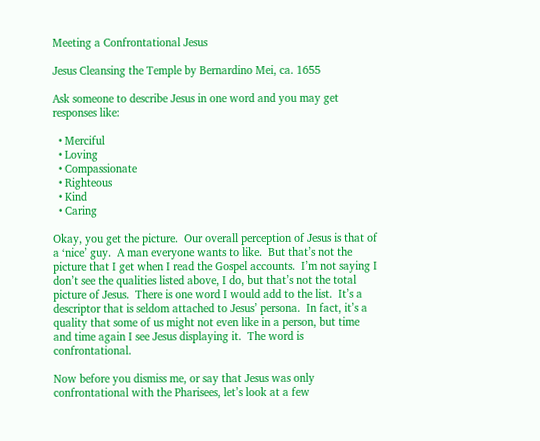Meeting a Confrontational Jesus

Jesus Cleansing the Temple by Bernardino Mei, ca. 1655

Ask someone to describe Jesus in one word and you may get responses like:

  • Merciful
  • Loving
  • Compassionate
  • Righteous
  • Kind
  • Caring

Okay, you get the picture.  Our overall perception of Jesus is that of a ‘nice’ guy.  A man everyone wants to like.  But that’s not the picture that I get when I read the Gospel accounts.  I’m not saying I don’t see the qualities listed above, I do, but that’s not the total picture of Jesus.  There is one word I would add to the list.  It’s a descriptor that is seldom attached to Jesus’ persona.  In fact, it’s a quality that some of us might not even like in a person, but time and time again I see Jesus displaying it.  The word is confrontational.

Now before you dismiss me, or say that Jesus was only confrontational with the Pharisees, let’s look at a few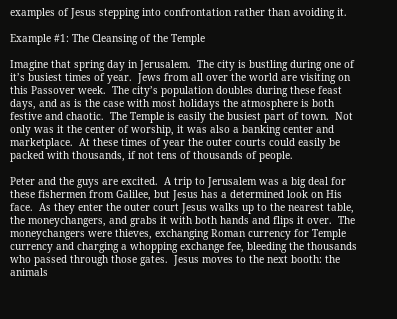examples of Jesus stepping into confrontation rather than avoiding it.

Example #1: The Cleansing of the Temple

Imagine that spring day in Jerusalem.  The city is bustling during one of it’s busiest times of year.  Jews from all over the world are visiting on this Passover week.  The city’s population doubles during these feast days, and as is the case with most holidays the atmosphere is both festive and chaotic.  The Temple is easily the busiest part of town.  Not only was it the center of worship, it was also a banking center and marketplace.  At these times of year the outer courts could easily be packed with thousands, if not tens of thousands of people.

Peter and the guys are excited.  A trip to Jerusalem was a big deal for these fishermen from Galilee, but Jesus has a determined look on His face.  As they enter the outer court Jesus walks up to the nearest table, the moneychangers, and grabs it with both hands and flips it over.  The moneychangers were thieves, exchanging Roman currency for Temple currency and charging a whopping exchange fee, bleeding the thousands who passed through those gates.  Jesus moves to the next booth: the animals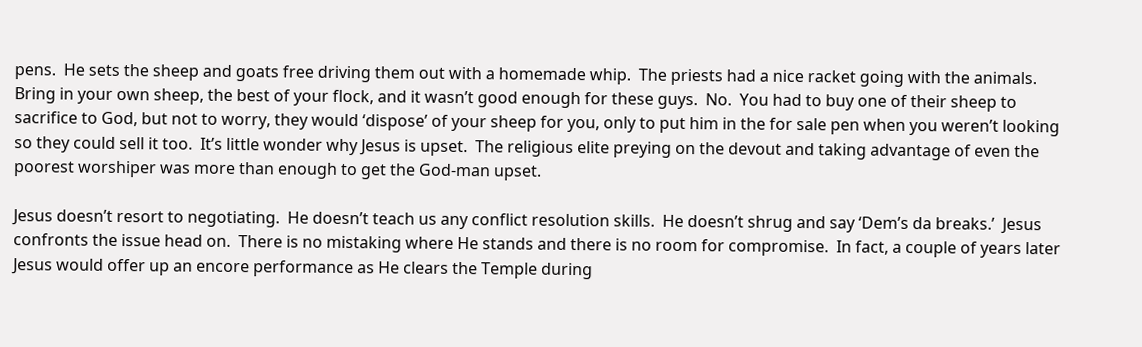pens.  He sets the sheep and goats free driving them out with a homemade whip.  The priests had a nice racket going with the animals.  Bring in your own sheep, the best of your flock, and it wasn’t good enough for these guys.  No.  You had to buy one of their sheep to sacrifice to God, but not to worry, they would ‘dispose’ of your sheep for you, only to put him in the for sale pen when you weren’t looking so they could sell it too.  It’s little wonder why Jesus is upset.  The religious elite preying on the devout and taking advantage of even the poorest worshiper was more than enough to get the God-man upset.

Jesus doesn’t resort to negotiating.  He doesn’t teach us any conflict resolution skills.  He doesn’t shrug and say ‘Dem’s da breaks.’  Jesus confronts the issue head on.  There is no mistaking where He stands and there is no room for compromise.  In fact, a couple of years later Jesus would offer up an encore performance as He clears the Temple during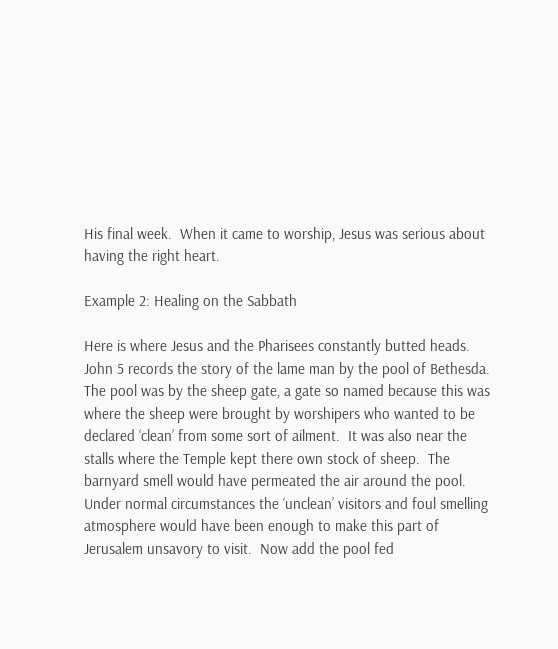His final week.  When it came to worship, Jesus was serious about having the right heart.

Example 2: Healing on the Sabbath

Here is where Jesus and the Pharisees constantly butted heads.  John 5 records the story of the lame man by the pool of Bethesda.   The pool was by the sheep gate, a gate so named because this was where the sheep were brought by worshipers who wanted to be declared ‘clean’ from some sort of ailment.  It was also near the stalls where the Temple kept there own stock of sheep.  The barnyard smell would have permeated the air around the pool.  Under normal circumstances the ‘unclean’ visitors and foul smelling atmosphere would have been enough to make this part of Jerusalem unsavory to visit.  Now add the pool fed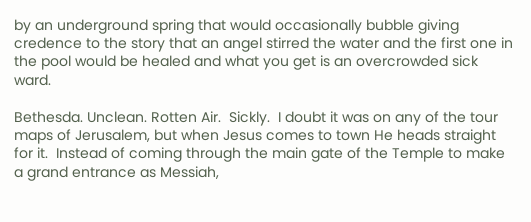by an underground spring that would occasionally bubble giving credence to the story that an angel stirred the water and the first one in the pool would be healed and what you get is an overcrowded sick ward.

Bethesda. Unclean. Rotten Air.  Sickly.  I doubt it was on any of the tour maps of Jerusalem, but when Jesus comes to town He heads straight for it.  Instead of coming through the main gate of the Temple to make a grand entrance as Messiah,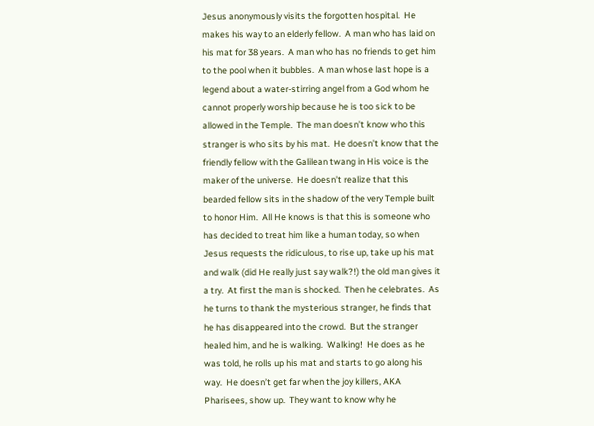Jesus anonymously visits the forgotten hospital.  He makes his way to an elderly fellow.  A man who has laid on his mat for 38 years.  A man who has no friends to get him to the pool when it bubbles.  A man whose last hope is a legend about a water-stirring angel from a God whom he cannot properly worship because he is too sick to be allowed in the Temple.  The man doesn’t know who this stranger is who sits by his mat.  He doesn’t know that the friendly fellow with the Galilean twang in His voice is the maker of the universe.  He doesn’t realize that this bearded fellow sits in the shadow of the very Temple built to honor Him.  All He knows is that this is someone who has decided to treat him like a human today, so when Jesus requests the ridiculous, to rise up, take up his mat and walk (did He really just say walk?!) the old man gives it a try.  At first the man is shocked.  Then he celebrates.  As he turns to thank the mysterious stranger, he finds that he has disappeared into the crowd.  But the stranger healed him, and he is walking.  Walking!  He does as he was told, he rolls up his mat and starts to go along his way.  He doesn’t get far when the joy killers, AKA Pharisees, show up.  They want to know why he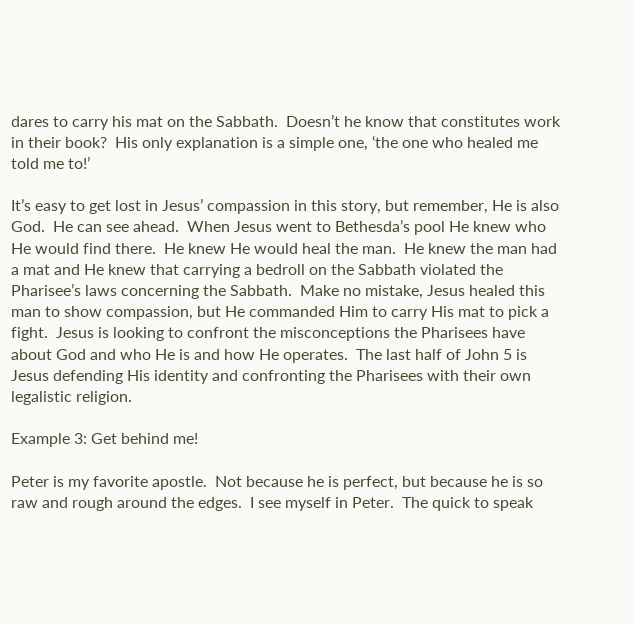dares to carry his mat on the Sabbath.  Doesn’t he know that constitutes work in their book?  His only explanation is a simple one, ‘the one who healed me told me to!’

It’s easy to get lost in Jesus’ compassion in this story, but remember, He is also God.  He can see ahead.  When Jesus went to Bethesda’s pool He knew who He would find there.  He knew He would heal the man.  He knew the man had a mat and He knew that carrying a bedroll on the Sabbath violated the Pharisee’s laws concerning the Sabbath.  Make no mistake, Jesus healed this man to show compassion, but He commanded Him to carry His mat to pick a fight.  Jesus is looking to confront the misconceptions the Pharisees have about God and who He is and how He operates.  The last half of John 5 is Jesus defending His identity and confronting the Pharisees with their own legalistic religion.

Example 3: Get behind me!

Peter is my favorite apostle.  Not because he is perfect, but because he is so raw and rough around the edges.  I see myself in Peter.  The quick to speak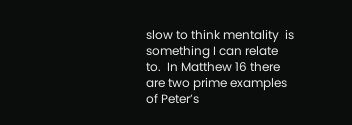slow to think mentality  is something I can relate to.  In Matthew 16 there are two prime examples of Peter’s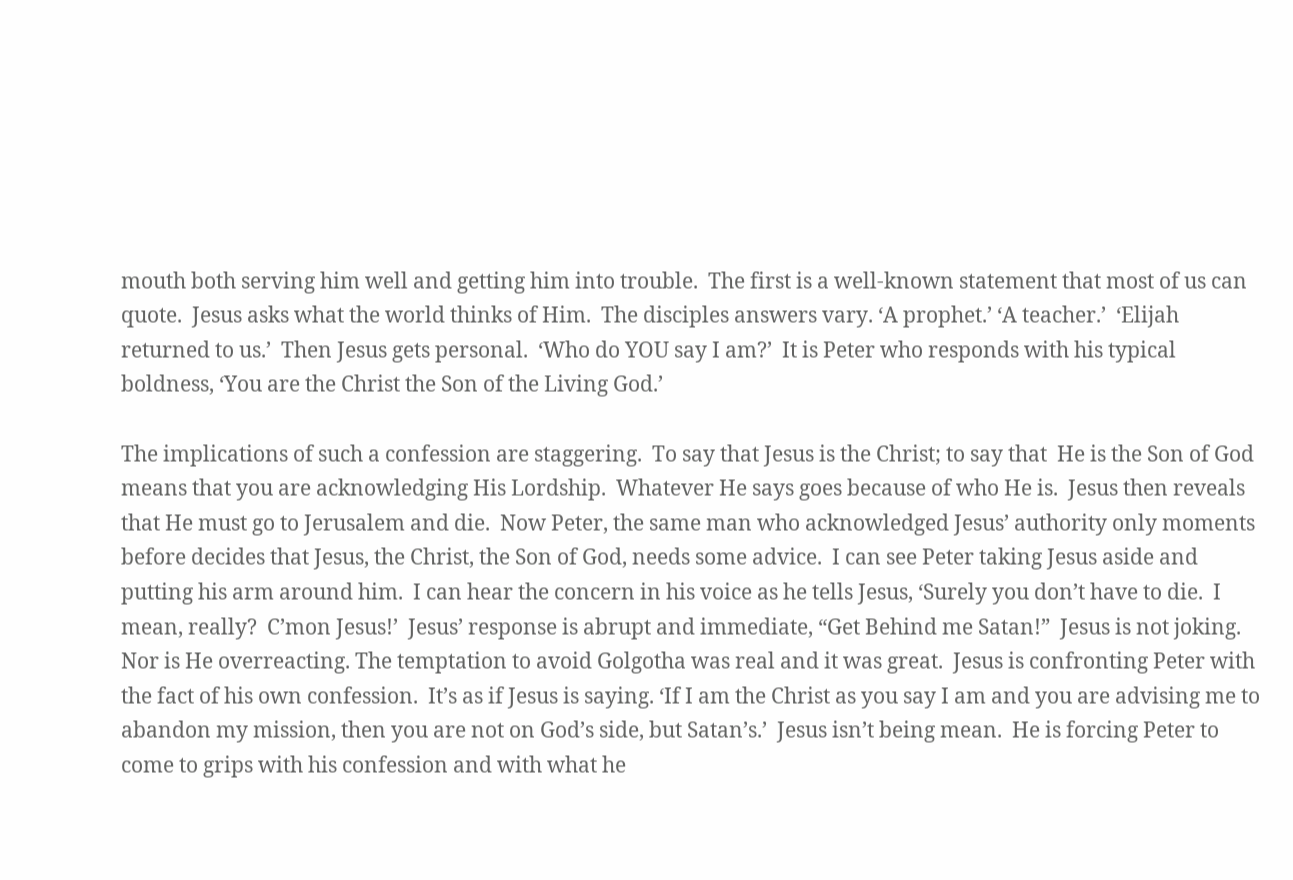mouth both serving him well and getting him into trouble.  The first is a well-known statement that most of us can quote.  Jesus asks what the world thinks of Him.  The disciples answers vary. ‘A prophet.’ ‘A teacher.’  ‘Elijah returned to us.’  Then Jesus gets personal.  ‘Who do YOU say I am?’  It is Peter who responds with his typical boldness, ‘You are the Christ the Son of the Living God.’

The implications of such a confession are staggering.  To say that Jesus is the Christ; to say that  He is the Son of God means that you are acknowledging His Lordship.  Whatever He says goes because of who He is.  Jesus then reveals that He must go to Jerusalem and die.  Now Peter, the same man who acknowledged Jesus’ authority only moments before decides that Jesus, the Christ, the Son of God, needs some advice.  I can see Peter taking Jesus aside and putting his arm around him.  I can hear the concern in his voice as he tells Jesus, ‘Surely you don’t have to die.  I mean, really?  C’mon Jesus!’  Jesus’ response is abrupt and immediate, “Get Behind me Satan!”  Jesus is not joking.  Nor is He overreacting. The temptation to avoid Golgotha was real and it was great.  Jesus is confronting Peter with the fact of his own confession.  It’s as if Jesus is saying. ‘If I am the Christ as you say I am and you are advising me to abandon my mission, then you are not on God’s side, but Satan’s.’  Jesus isn’t being mean.  He is forcing Peter to come to grips with his confession and with what he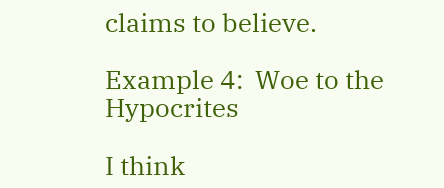claims to believe.

Example 4:  Woe to the Hypocrites

I think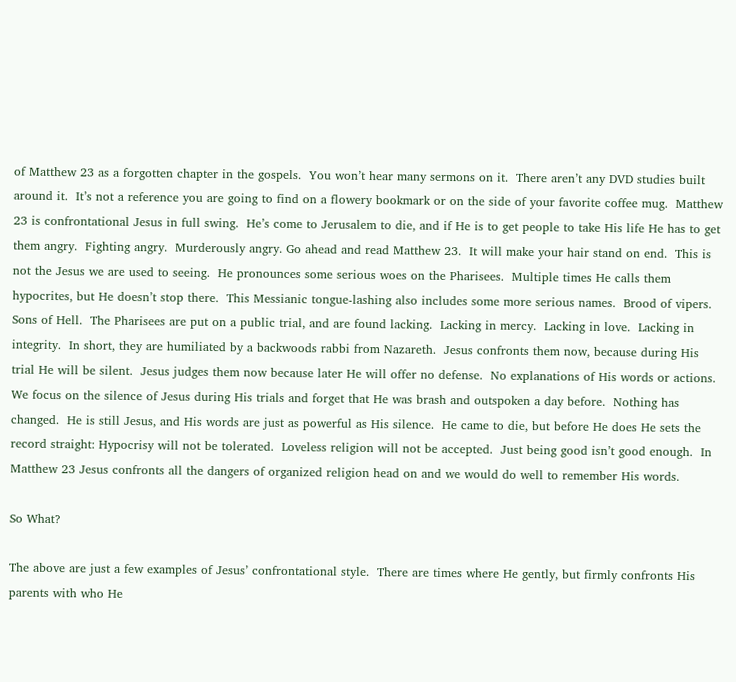of Matthew 23 as a forgotten chapter in the gospels.  You won’t hear many sermons on it.  There aren’t any DVD studies built around it.  It’s not a reference you are going to find on a flowery bookmark or on the side of your favorite coffee mug.  Matthew 23 is confrontational Jesus in full swing.  He’s come to Jerusalem to die, and if He is to get people to take His life He has to get them angry.  Fighting angry.  Murderously angry. Go ahead and read Matthew 23.  It will make your hair stand on end.  This is not the Jesus we are used to seeing.  He pronounces some serious woes on the Pharisees.  Multiple times He calls them hypocrites, but He doesn’t stop there.  This Messianic tongue-lashing also includes some more serious names.  Brood of vipers.  Sons of Hell.  The Pharisees are put on a public trial, and are found lacking.  Lacking in mercy.  Lacking in love.  Lacking in integrity.  In short, they are humiliated by a backwoods rabbi from Nazareth.  Jesus confronts them now, because during His trial He will be silent.  Jesus judges them now because later He will offer no defense.  No explanations of His words or actions.  We focus on the silence of Jesus during His trials and forget that He was brash and outspoken a day before.  Nothing has changed.  He is still Jesus, and His words are just as powerful as His silence.  He came to die, but before He does He sets the record straight: Hypocrisy will not be tolerated.  Loveless religion will not be accepted.  Just being good isn’t good enough.  In Matthew 23 Jesus confronts all the dangers of organized religion head on and we would do well to remember His words.

So What?

The above are just a few examples of Jesus’ confrontational style.  There are times where He gently, but firmly confronts His parents with who He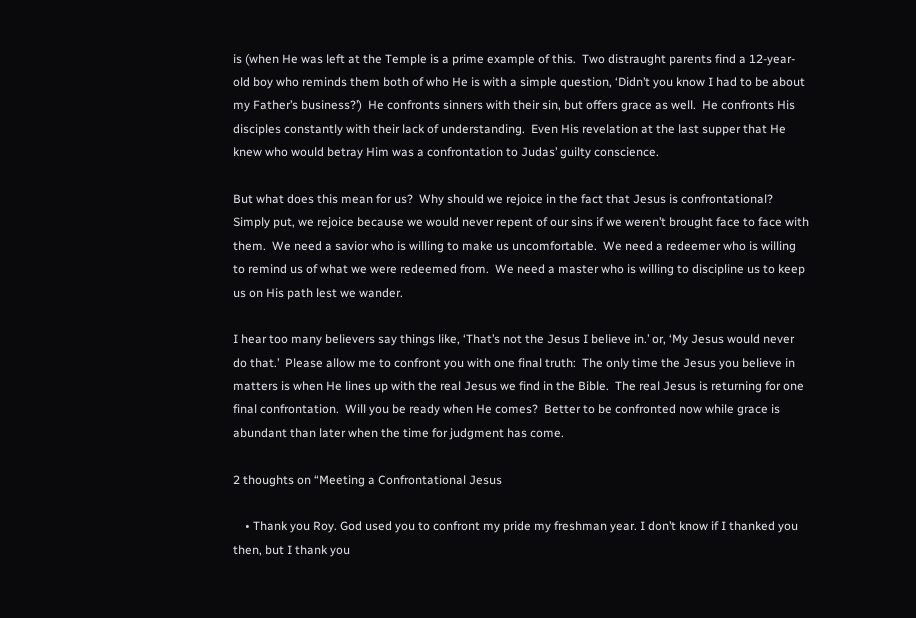is (when He was left at the Temple is a prime example of this.  Two distraught parents find a 12-year-old boy who reminds them both of who He is with a simple question, ‘Didn’t you know I had to be about my Father’s business?’)  He confronts sinners with their sin, but offers grace as well.  He confronts His disciples constantly with their lack of understanding.  Even His revelation at the last supper that He knew who would betray Him was a confrontation to Judas’ guilty conscience.

But what does this mean for us?  Why should we rejoice in the fact that Jesus is confrontational?  Simply put, we rejoice because we would never repent of our sins if we weren’t brought face to face with them.  We need a savior who is willing to make us uncomfortable.  We need a redeemer who is willing to remind us of what we were redeemed from.  We need a master who is willing to discipline us to keep us on His path lest we wander.

I hear too many believers say things like, ‘That’s not the Jesus I believe in.’ or, ‘My Jesus would never do that.’  Please allow me to confront you with one final truth:  The only time the Jesus you believe in matters is when He lines up with the real Jesus we find in the Bible.  The real Jesus is returning for one final confrontation.  Will you be ready when He comes?  Better to be confronted now while grace is abundant than later when the time for judgment has come.

2 thoughts on “Meeting a Confrontational Jesus

    • Thank you Roy. God used you to confront my pride my freshman year. I don’t know if I thanked you then, but I thank you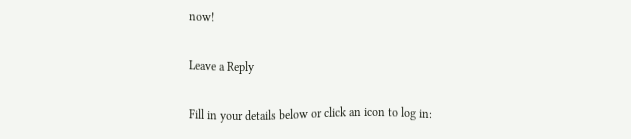now!

Leave a Reply

Fill in your details below or click an icon to log in: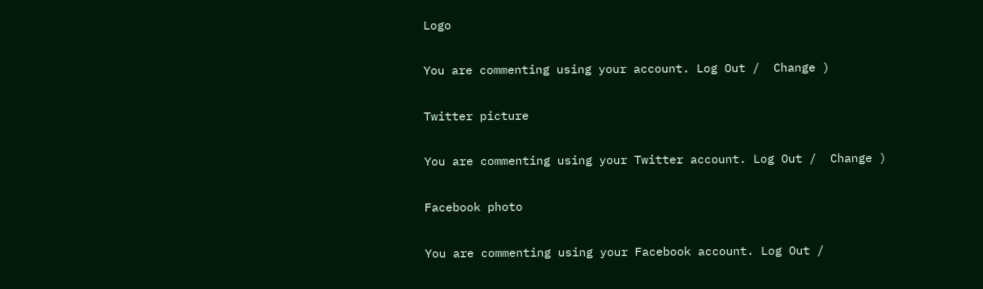Logo

You are commenting using your account. Log Out /  Change )

Twitter picture

You are commenting using your Twitter account. Log Out /  Change )

Facebook photo

You are commenting using your Facebook account. Log Out /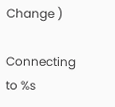Change )

Connecting to %s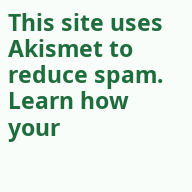This site uses Akismet to reduce spam. Learn how your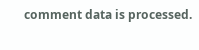comment data is processed.